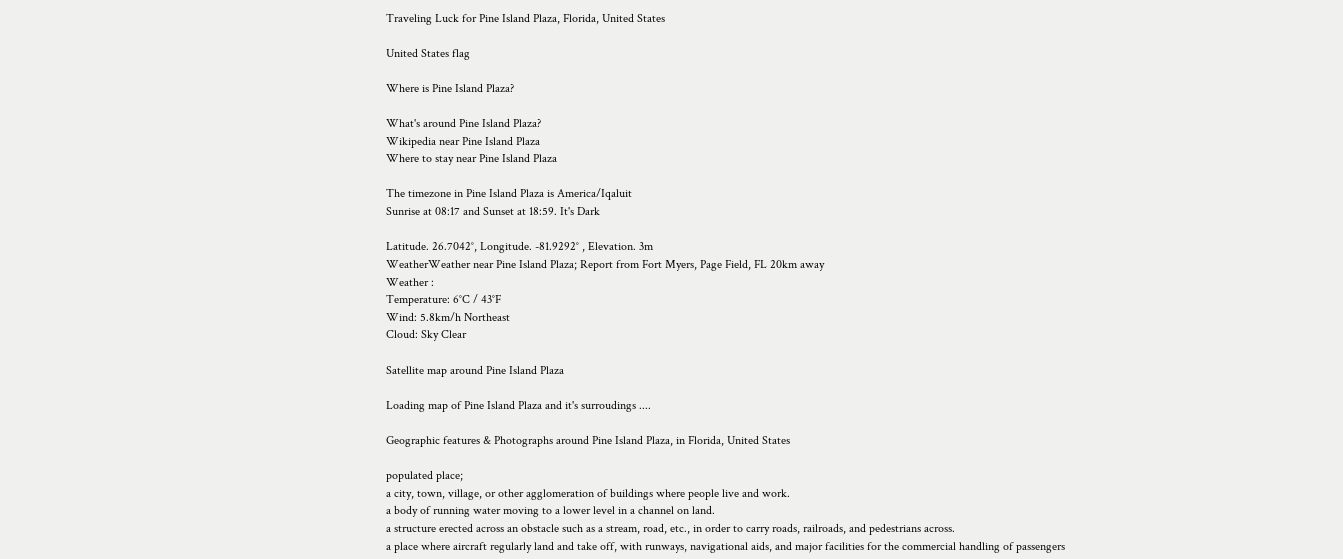Traveling Luck for Pine Island Plaza, Florida, United States

United States flag

Where is Pine Island Plaza?

What's around Pine Island Plaza?
Wikipedia near Pine Island Plaza
Where to stay near Pine Island Plaza

The timezone in Pine Island Plaza is America/Iqaluit
Sunrise at 08:17 and Sunset at 18:59. It's Dark

Latitude. 26.7042°, Longitude. -81.9292° , Elevation. 3m
WeatherWeather near Pine Island Plaza; Report from Fort Myers, Page Field, FL 20km away
Weather :
Temperature: 6°C / 43°F
Wind: 5.8km/h Northeast
Cloud: Sky Clear

Satellite map around Pine Island Plaza

Loading map of Pine Island Plaza and it's surroudings ....

Geographic features & Photographs around Pine Island Plaza, in Florida, United States

populated place;
a city, town, village, or other agglomeration of buildings where people live and work.
a body of running water moving to a lower level in a channel on land.
a structure erected across an obstacle such as a stream, road, etc., in order to carry roads, railroads, and pedestrians across.
a place where aircraft regularly land and take off, with runways, navigational aids, and major facilities for the commercial handling of passengers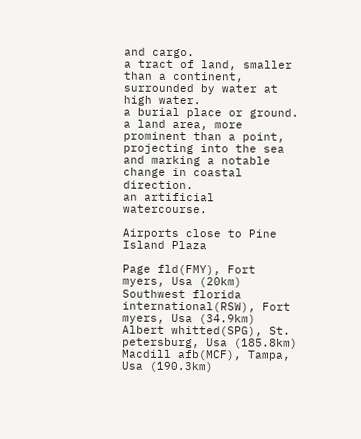and cargo.
a tract of land, smaller than a continent, surrounded by water at high water.
a burial place or ground.
a land area, more prominent than a point, projecting into the sea and marking a notable change in coastal direction.
an artificial watercourse.

Airports close to Pine Island Plaza

Page fld(FMY), Fort myers, Usa (20km)
Southwest florida international(RSW), Fort myers, Usa (34.9km)
Albert whitted(SPG), St. petersburg, Usa (185.8km)
Macdill afb(MCF), Tampa, Usa (190.3km)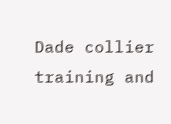Dade collier training and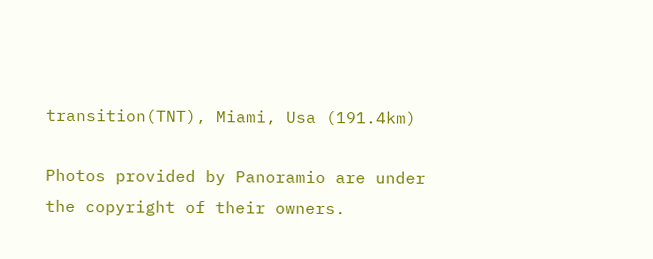transition(TNT), Miami, Usa (191.4km)

Photos provided by Panoramio are under the copyright of their owners.